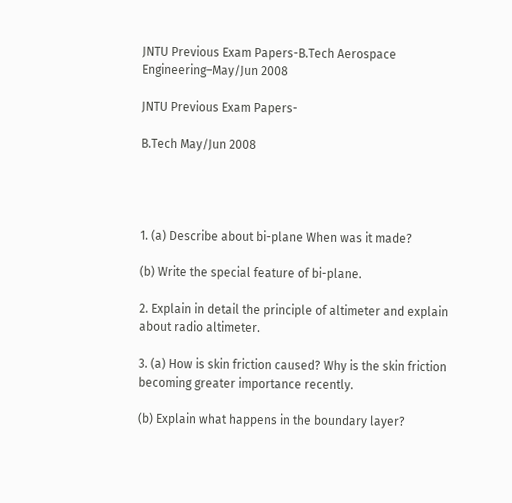JNTU Previous Exam Papers-B.Tech Aerospace Engineering–May/Jun 2008

JNTU Previous Exam Papers-

B.Tech May/Jun 2008




1. (a) Describe about bi-plane When was it made?

(b) Write the special feature of bi-plane.

2. Explain in detail the principle of altimeter and explain about radio altimeter.

3. (a) How is skin friction caused? Why is the skin friction becoming greater importance recently.

(b) Explain what happens in the boundary layer?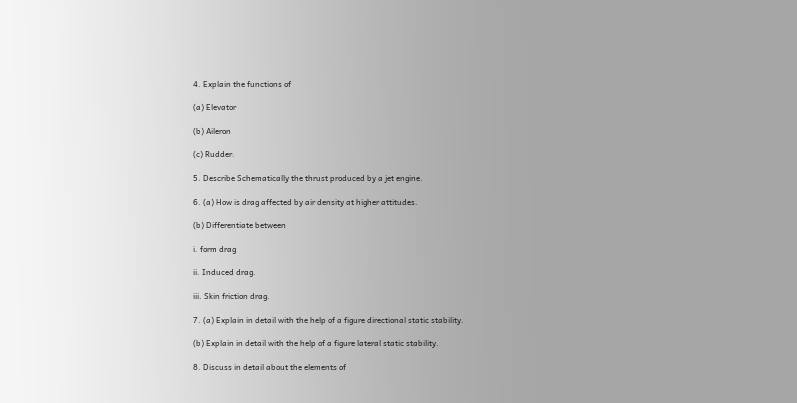4. Explain the functions of

(a) Elevator

(b) Aileron

(c) Rudder.

5. Describe Schematically the thrust produced by a jet engine.

6. (a) How is drag affected by air density at higher attitudes.

(b) Differentiate between

i. form drag

ii. Induced drag.

iii. Skin friction drag.

7. (a) Explain in detail with the help of a figure directional static stability.

(b) Explain in detail with the help of a figure lateral static stability.

8. Discuss in detail about the elements of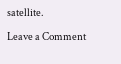satellite.

Leave a Comment